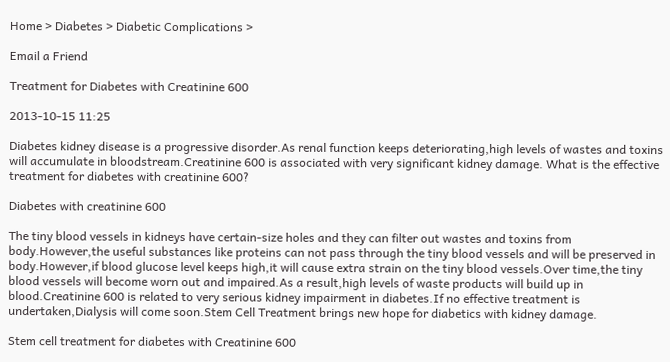Home > Diabetes > Diabetic Complications >

Email a Friend

Treatment for Diabetes with Creatinine 600

2013-10-15 11:25

Diabetes kidney disease is a progressive disorder.As renal function keeps deteriorating,high levels of wastes and toxins will accumulate in bloodstream.Creatinine 600 is associated with very significant kidney damage. What is the effective treatment for diabetes with creatinine 600?

Diabetes with creatinine 600

The tiny blood vessels in kidneys have certain-size holes and they can filter out wastes and toxins from body.However,the useful substances like proteins can not pass through the tiny blood vessels and will be preserved in body.However,if blood glucose level keeps high,it will cause extra strain on the tiny blood vessels.Over time,the tiny blood vessels will become worn out and impaired.As a result,high levels of waste products will build up in blood.Creatinine 600 is related to very serious kidney impairment in diabetes.If no effective treatment is undertaken,Dialysis will come soon.Stem Cell Treatment brings new hope for diabetics with kidney damage.

Stem cell treatment for diabetes with Creatinine 600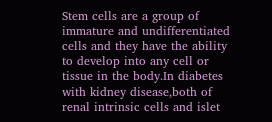Stem cells are a group of immature and undifferentiated cells and they have the ability to develop into any cell or tissue in the body.In diabetes with kidney disease,both of renal intrinsic cells and islet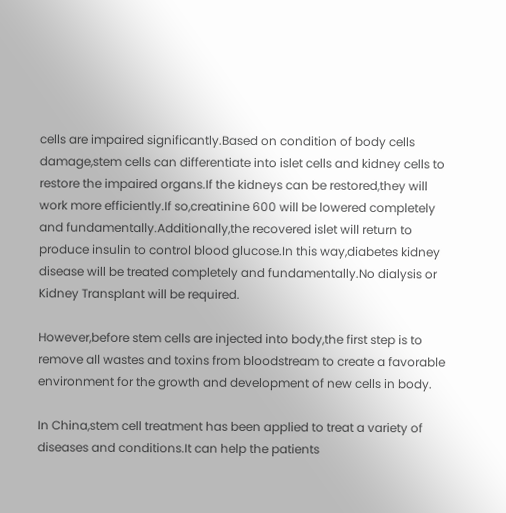cells are impaired significantly.Based on condition of body cells damage,stem cells can differentiate into islet cells and kidney cells to restore the impaired organs.If the kidneys can be restored,they will work more efficiently.If so,creatinine 600 will be lowered completely and fundamentally.Additionally,the recovered islet will return to produce insulin to control blood glucose.In this way,diabetes kidney disease will be treated completely and fundamentally.No dialysis or Kidney Transplant will be required.

However,before stem cells are injected into body,the first step is to remove all wastes and toxins from bloodstream to create a favorable environment for the growth and development of new cells in body.

In China,stem cell treatment has been applied to treat a variety of diseases and conditions.It can help the patients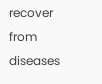recover from diseases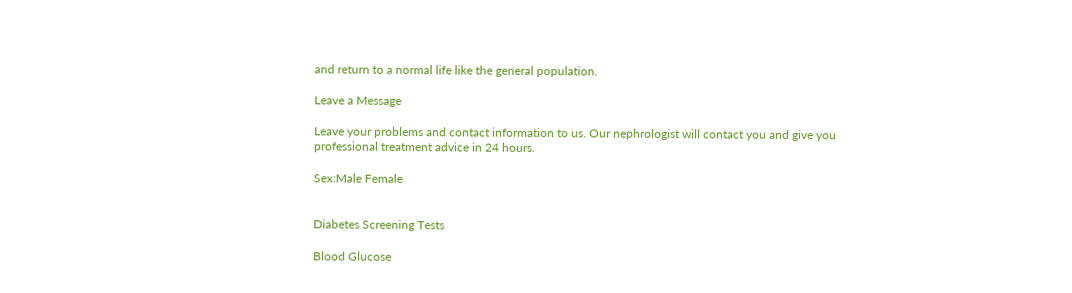and return to a normal life like the general population.

Leave a Message

Leave your problems and contact information to us. Our nephrologist will contact you and give you professional treatment advice in 24 hours.

Sex:Male Female


Diabetes Screening Tests

Blood Glucose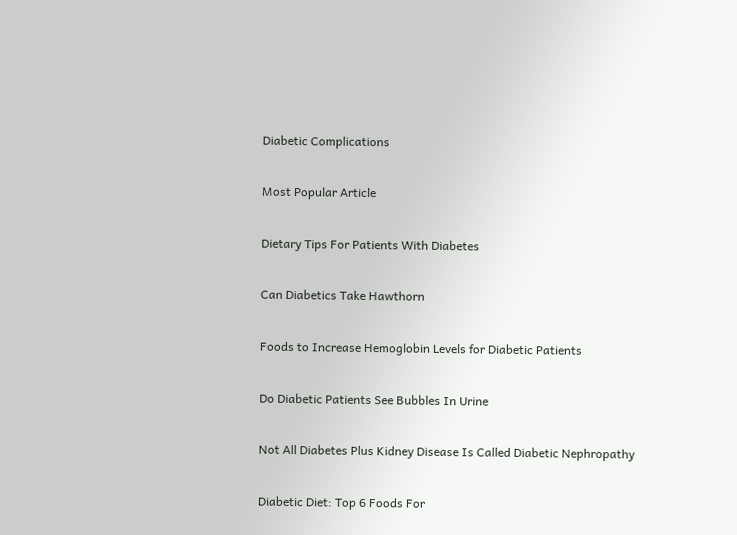Diabetic Complications

Most Popular Article

Dietary Tips For Patients With Diabetes

Can Diabetics Take Hawthorn

Foods to Increase Hemoglobin Levels for Diabetic Patients

Do Diabetic Patients See Bubbles In Urine

Not All Diabetes Plus Kidney Disease Is Called Diabetic Nephropathy

Diabetic Diet: Top 6 Foods For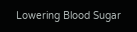Lowering Blood Sugar